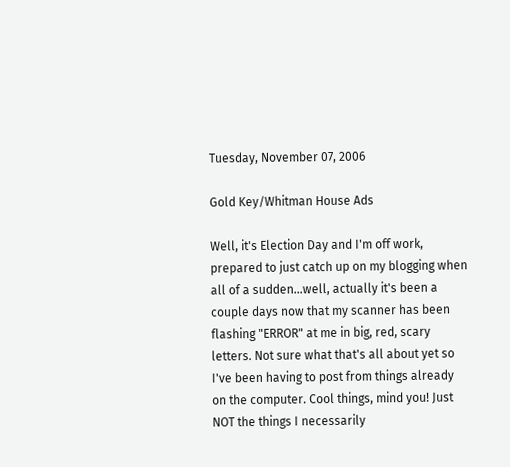Tuesday, November 07, 2006

Gold Key/Whitman House Ads

Well, it's Election Day and I'm off work, prepared to just catch up on my blogging when all of a sudden...well, actually it's been a couple days now that my scanner has been flashing "ERROR" at me in big, red, scary letters. Not sure what that's all about yet so I've been having to post from things already on the computer. Cool things, mind you! Just NOT the things I necessarily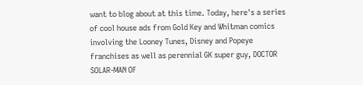want to blog about at this time. Today, here's a series of cool house ads from Gold Key and Whitman comics involving the Looney Tunes, Disney and Popeye franchises as well as perennial GK super guy, DOCTOR SOLAR-MAN OF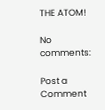THE ATOM!

No comments:

Post a Comment